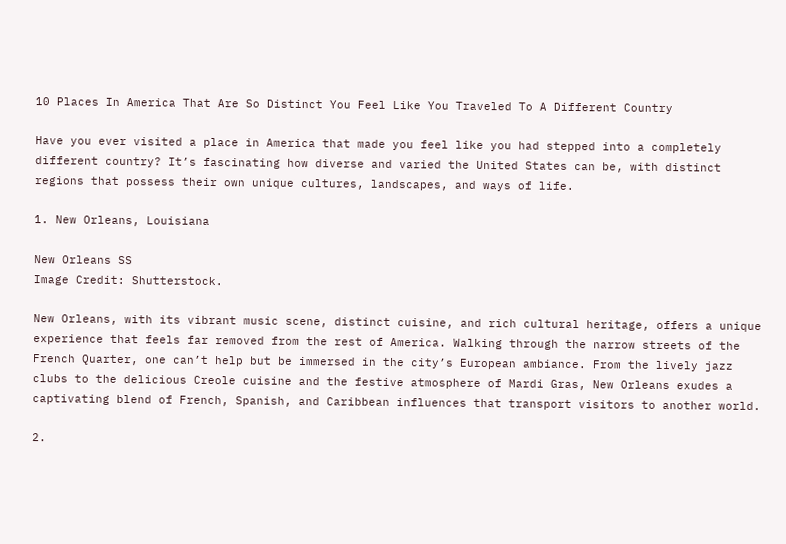10 Places In America That Are So Distinct You Feel Like You Traveled To A Different Country

Have you ever visited a place in America that made you feel like you had stepped into a completely different country? It’s fascinating how diverse and varied the United States can be, with distinct regions that possess their own unique cultures, landscapes, and ways of life.

1. New Orleans, Louisiana

New Orleans SS
Image Credit: Shutterstock.

New Orleans, with its vibrant music scene, distinct cuisine, and rich cultural heritage, offers a unique experience that feels far removed from the rest of America. Walking through the narrow streets of the French Quarter, one can’t help but be immersed in the city’s European ambiance. From the lively jazz clubs to the delicious Creole cuisine and the festive atmosphere of Mardi Gras, New Orleans exudes a captivating blend of French, Spanish, and Caribbean influences that transport visitors to another world.

2.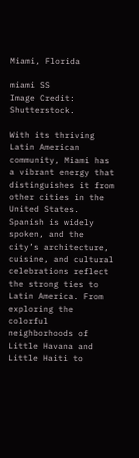Miami, Florida

miami SS
Image Credit: Shutterstock.

With its thriving Latin American community, Miami has a vibrant energy that distinguishes it from other cities in the United States. Spanish is widely spoken, and the city’s architecture, cuisine, and cultural celebrations reflect the strong ties to Latin America. From exploring the colorful neighborhoods of Little Havana and Little Haiti to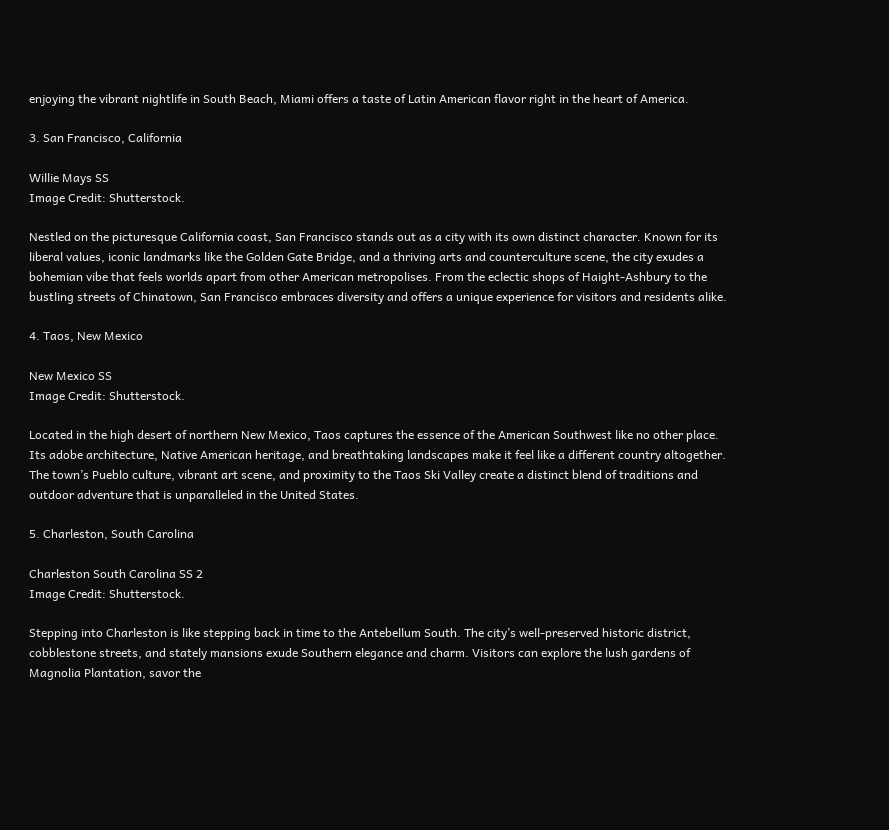enjoying the vibrant nightlife in South Beach, Miami offers a taste of Latin American flavor right in the heart of America.

3. San Francisco, California

Willie Mays SS
Image Credit: Shutterstock.

Nestled on the picturesque California coast, San Francisco stands out as a city with its own distinct character. Known for its liberal values, iconic landmarks like the Golden Gate Bridge, and a thriving arts and counterculture scene, the city exudes a bohemian vibe that feels worlds apart from other American metropolises. From the eclectic shops of Haight-Ashbury to the bustling streets of Chinatown, San Francisco embraces diversity and offers a unique experience for visitors and residents alike.

4. Taos, New Mexico

New Mexico SS
Image Credit: Shutterstock.

Located in the high desert of northern New Mexico, Taos captures the essence of the American Southwest like no other place. Its adobe architecture, Native American heritage, and breathtaking landscapes make it feel like a different country altogether. The town’s Pueblo culture, vibrant art scene, and proximity to the Taos Ski Valley create a distinct blend of traditions and outdoor adventure that is unparalleled in the United States.

5. Charleston, South Carolina

Charleston South Carolina SS 2
Image Credit: Shutterstock.

Stepping into Charleston is like stepping back in time to the Antebellum South. The city’s well-preserved historic district, cobblestone streets, and stately mansions exude Southern elegance and charm. Visitors can explore the lush gardens of Magnolia Plantation, savor the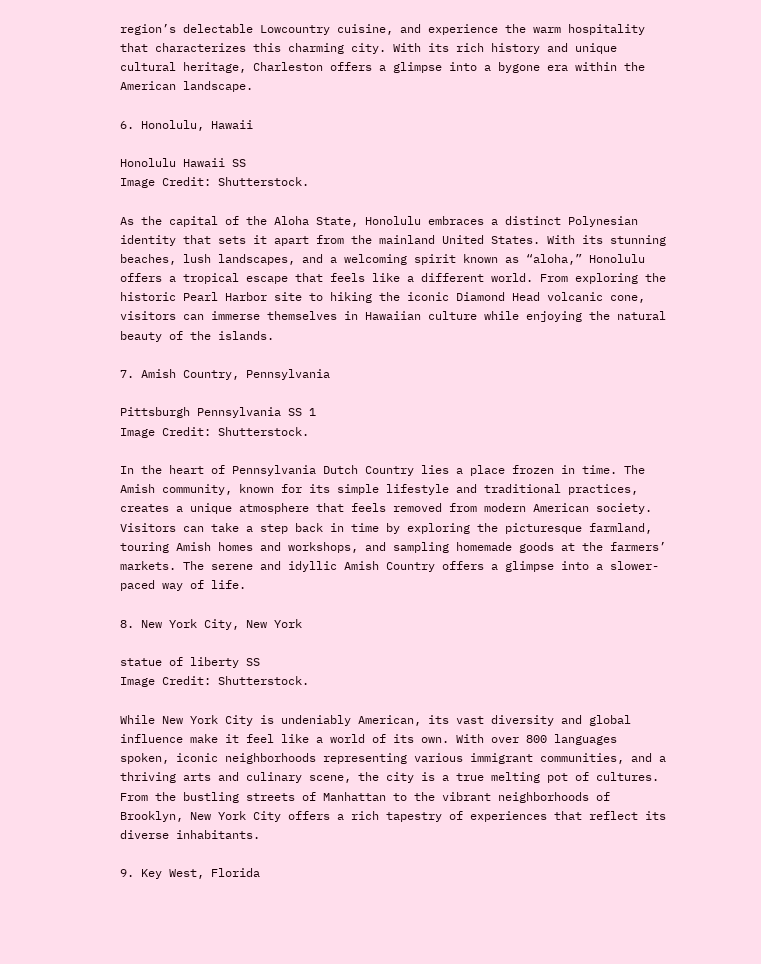region’s delectable Lowcountry cuisine, and experience the warm hospitality that characterizes this charming city. With its rich history and unique cultural heritage, Charleston offers a glimpse into a bygone era within the American landscape.

6. Honolulu, Hawaii

Honolulu Hawaii SS
Image Credit: Shutterstock.

As the capital of the Aloha State, Honolulu embraces a distinct Polynesian identity that sets it apart from the mainland United States. With its stunning beaches, lush landscapes, and a welcoming spirit known as “aloha,” Honolulu offers a tropical escape that feels like a different world. From exploring the historic Pearl Harbor site to hiking the iconic Diamond Head volcanic cone, visitors can immerse themselves in Hawaiian culture while enjoying the natural beauty of the islands.

7. Amish Country, Pennsylvania

Pittsburgh Pennsylvania SS 1
Image Credit: Shutterstock.

In the heart of Pennsylvania Dutch Country lies a place frozen in time. The Amish community, known for its simple lifestyle and traditional practices, creates a unique atmosphere that feels removed from modern American society. Visitors can take a step back in time by exploring the picturesque farmland, touring Amish homes and workshops, and sampling homemade goods at the farmers’ markets. The serene and idyllic Amish Country offers a glimpse into a slower-paced way of life.

8. New York City, New York

statue of liberty SS
Image Credit: Shutterstock.

While New York City is undeniably American, its vast diversity and global influence make it feel like a world of its own. With over 800 languages spoken, iconic neighborhoods representing various immigrant communities, and a thriving arts and culinary scene, the city is a true melting pot of cultures. From the bustling streets of Manhattan to the vibrant neighborhoods of Brooklyn, New York City offers a rich tapestry of experiences that reflect its diverse inhabitants.

9. Key West, Florida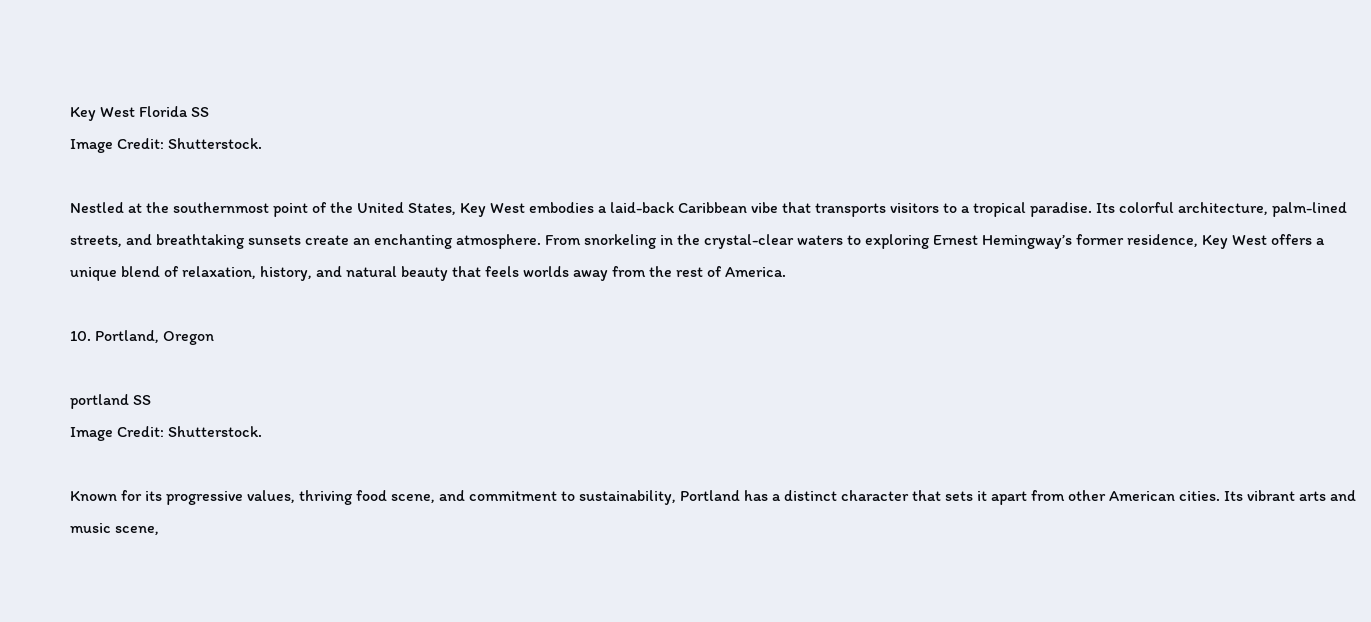Key West Florida SS
Image Credit: Shutterstock.

Nestled at the southernmost point of the United States, Key West embodies a laid-back Caribbean vibe that transports visitors to a tropical paradise. Its colorful architecture, palm-lined streets, and breathtaking sunsets create an enchanting atmosphere. From snorkeling in the crystal-clear waters to exploring Ernest Hemingway’s former residence, Key West offers a unique blend of relaxation, history, and natural beauty that feels worlds away from the rest of America.

10. Portland, Oregon

portland SS
Image Credit: Shutterstock.

Known for its progressive values, thriving food scene, and commitment to sustainability, Portland has a distinct character that sets it apart from other American cities. Its vibrant arts and music scene,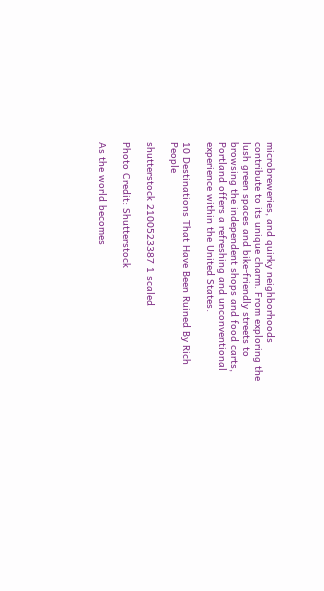microbreweries, and quirky neighborhoods contribute to its unique charm. From exploring the lush green spaces and bike-friendly streets to browsing the independent shops and food carts, Portland offers a refreshing and unconventional experience within the United States.

10 Destinations That Have Been Ruined By Rich People

shutterstock 2100523387 1 scaled

Photo Credit: Shutterstock

As the world becomes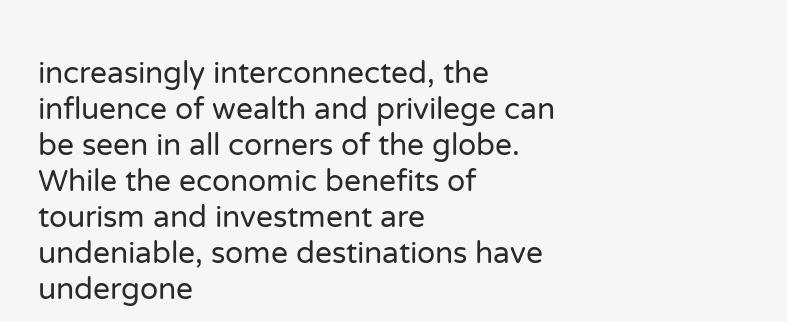increasingly interconnected, the influence of wealth and privilege can be seen in all corners of the globe. While the economic benefits of tourism and investment are undeniable, some destinations have undergone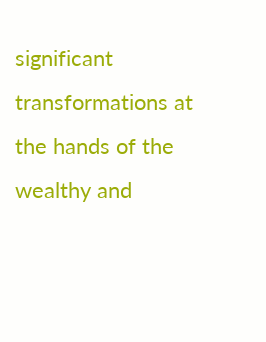significant transformations at the hands of the wealthy and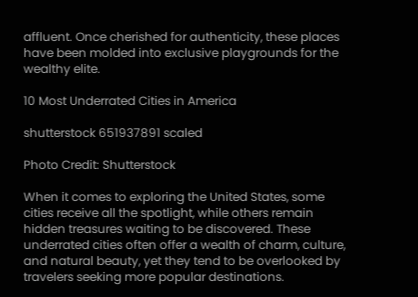affluent. Once cherished for authenticity, these places have been molded into exclusive playgrounds for the wealthy elite.

10 Most Underrated Cities in America

shutterstock 651937891 scaled

Photo Credit: Shutterstock

When it comes to exploring the United States, some cities receive all the spotlight, while others remain hidden treasures waiting to be discovered. These underrated cities often offer a wealth of charm, culture, and natural beauty, yet they tend to be overlooked by travelers seeking more popular destinations.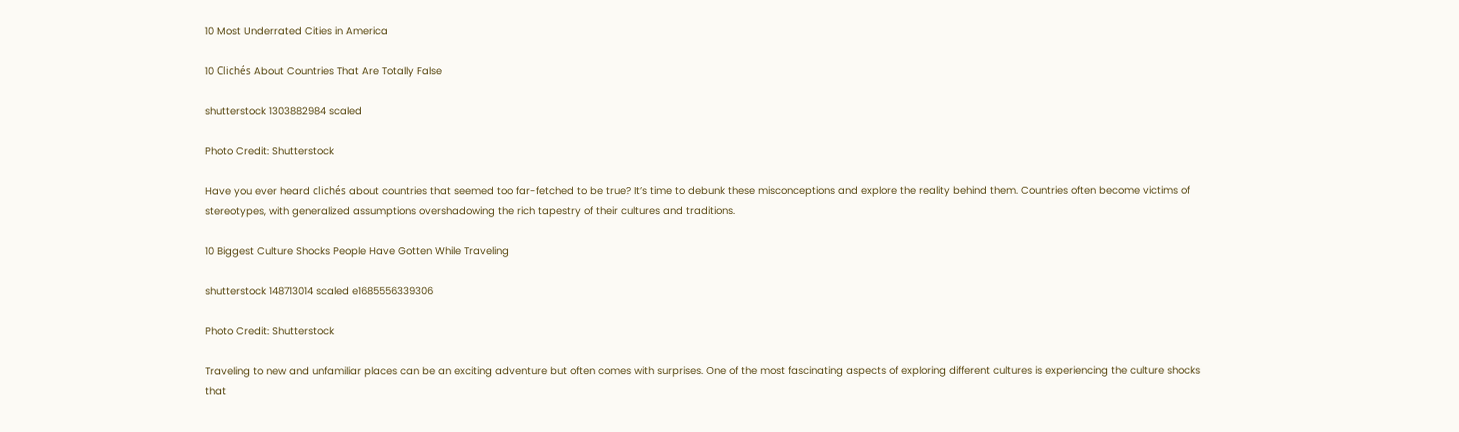10 Most Underrated Cities in America

10 Clichés About Countries That Are Totally False

shutterstock 1303882984 scaled

Photo Credit: Shutterstock

Have you ever heard clichés about countries that seemed too far-fetched to be true? It’s time to debunk these misconceptions and explore the reality behind them. Countries often become victims of stereotypes, with generalized assumptions overshadowing the rich tapestry of their cultures and traditions.

10 Biggest Culture Shocks People Have Gotten While Traveling

shutterstock 148713014 scaled e1685556339306

Photo Credit: Shutterstock

Traveling to new and unfamiliar places can be an exciting adventure but often comes with surprises. One of the most fascinating aspects of exploring different cultures is experiencing the culture shocks that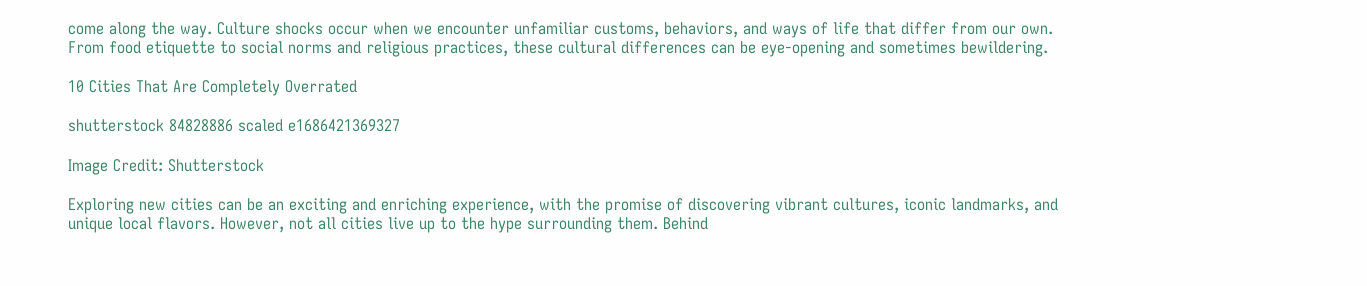come along the way. Culture shocks occur when we encounter unfamiliar customs, behaviors, and ways of life that differ from our own. From food etiquette to social norms and religious practices, these cultural differences can be eye-opening and sometimes bewildering.

10 Cities That Are Completely Overrated

shutterstock 84828886 scaled e1686421369327

Image Credit: Shutterstock

Exploring new cities can be an exciting and enriching experience, with the promise of discovering vibrant cultures, iconic landmarks, and unique local flavors. However, not all cities live up to the hype surrounding them. Behind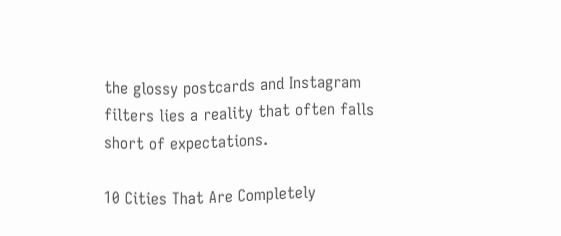the glossy postcards and Instagram filters lies a reality that often falls short of expectations.

10 Cities That Are Completely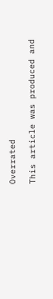Overrated

This article was produced and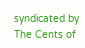syndicated by The Cents of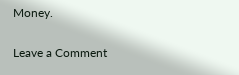Money.

Leave a Comment